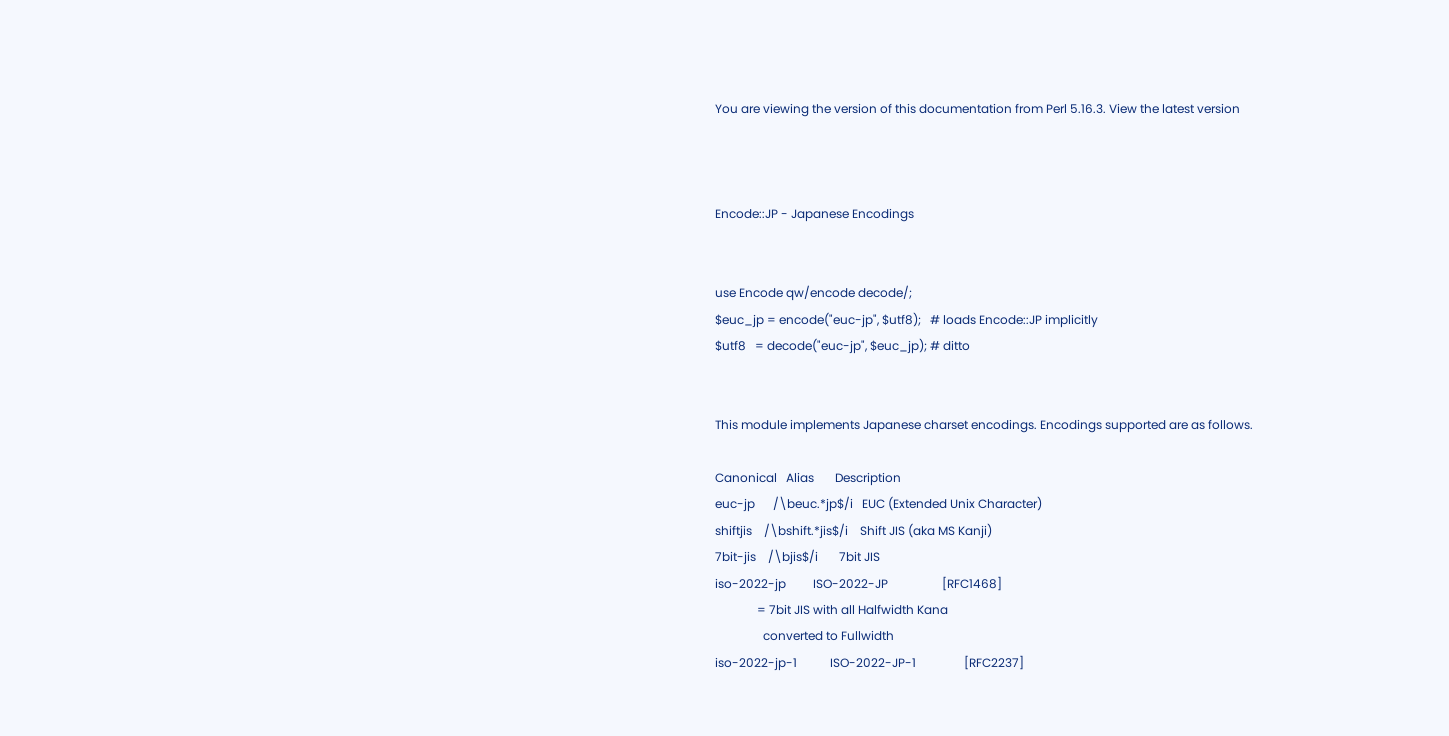You are viewing the version of this documentation from Perl 5.16.3. View the latest version



Encode::JP - Japanese Encodings


use Encode qw/encode decode/;
$euc_jp = encode("euc-jp", $utf8);   # loads Encode::JP implicitly
$utf8   = decode("euc-jp", $euc_jp); # ditto


This module implements Japanese charset encodings. Encodings supported are as follows.

Canonical   Alias       Description
euc-jp      /\beuc.*jp$/i   EUC (Extended Unix Character)
shiftjis    /\bshift.*jis$/i    Shift JIS (aka MS Kanji)
7bit-jis    /\bjis$/i       7bit JIS
iso-2022-jp         ISO-2022-JP                  [RFC1468]
              = 7bit JIS with all Halfwidth Kana
                converted to Fullwidth
iso-2022-jp-1           ISO-2022-JP-1                [RFC2237]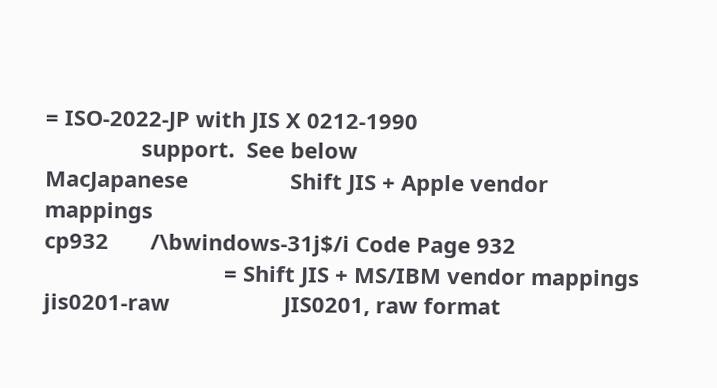= ISO-2022-JP with JIS X 0212-1990
                support.  See below
MacJapanese                 Shift JIS + Apple vendor mappings
cp932       /\bwindows-31j$/i Code Page 932
                              = Shift JIS + MS/IBM vendor mappings
jis0201-raw                   JIS0201, raw format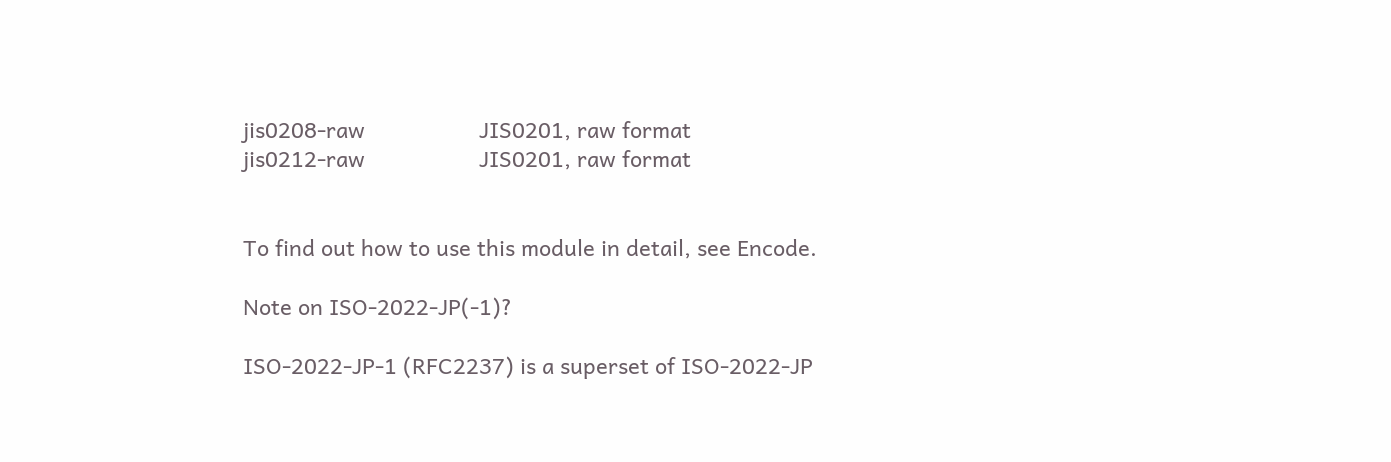jis0208-raw                   JIS0201, raw format
jis0212-raw                   JIS0201, raw format


To find out how to use this module in detail, see Encode.

Note on ISO-2022-JP(-1)?

ISO-2022-JP-1 (RFC2237) is a superset of ISO-2022-JP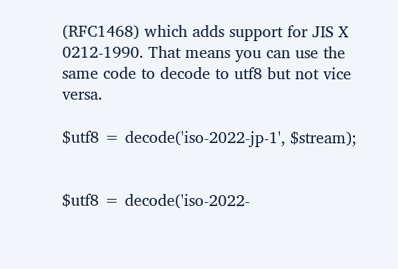(RFC1468) which adds support for JIS X 0212-1990. That means you can use the same code to decode to utf8 but not vice versa.

$utf8 = decode('iso-2022-jp-1', $stream);


$utf8 = decode('iso-2022-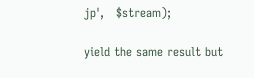jp',   $stream);

yield the same result but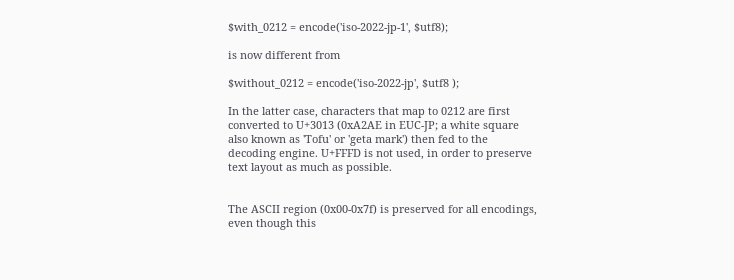$with_0212 = encode('iso-2022-jp-1', $utf8);

is now different from

$without_0212 = encode('iso-2022-jp', $utf8 );

In the latter case, characters that map to 0212 are first converted to U+3013 (0xA2AE in EUC-JP; a white square also known as 'Tofu' or 'geta mark') then fed to the decoding engine. U+FFFD is not used, in order to preserve text layout as much as possible.


The ASCII region (0x00-0x7f) is preserved for all encodings, even though this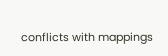conflicts with mappings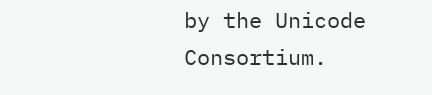by the Unicode Consortium.